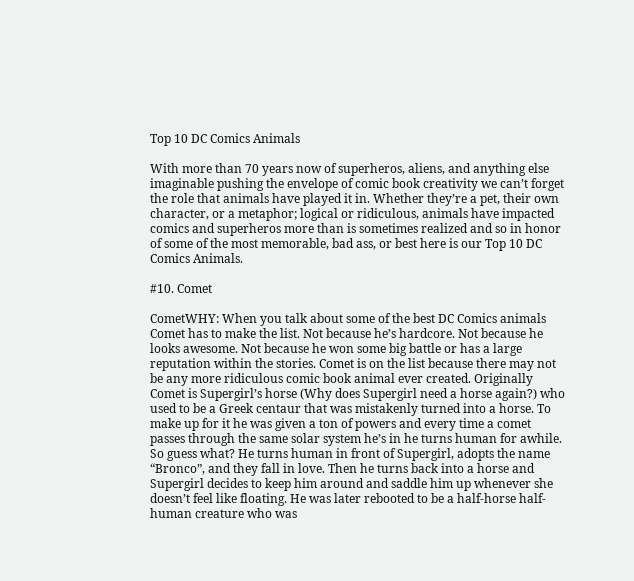Top 10 DC Comics Animals

With more than 70 years now of superheros, aliens, and anything else imaginable pushing the envelope of comic book creativity we can’t forget the role that animals have played it in. Whether they’re a pet, their own character, or a metaphor; logical or ridiculous, animals have impacted comics and superheros more than is sometimes realized and so in honor of some of the most memorable, bad ass, or best here is our Top 10 DC Comics Animals.

#10. Comet

CometWHY: When you talk about some of the best DC Comics animals Comet has to make the list. Not because he’s hardcore. Not because he looks awesome. Not because he won some big battle or has a large reputation within the stories. Comet is on the list because there may not be any more ridiculous comic book animal ever created. Originally Comet is Supergirl’s horse (Why does Supergirl need a horse again?) who used to be a Greek centaur that was mistakenly turned into a horse. To make up for it he was given a ton of powers and every time a comet passes through the same solar system he’s in he turns human for awhile. So guess what? He turns human in front of Supergirl, adopts the name “Bronco”, and they fall in love. Then he turns back into a horse and Supergirl decides to keep him around and saddle him up whenever she doesn’t feel like floating. He was later rebooted to be a half-horse half-human creature who was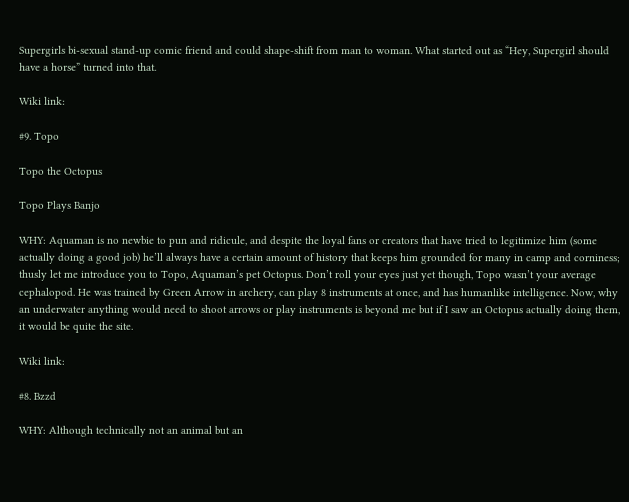Supergirls bi-sexual stand-up comic friend and could shape-shift from man to woman. What started out as “Hey, Supergirl should have a horse” turned into that.

Wiki link:

#9. Topo

Topo the Octopus

Topo Plays Banjo

WHY: Aquaman is no newbie to pun and ridicule, and despite the loyal fans or creators that have tried to legitimize him (some actually doing a good job) he’ll always have a certain amount of history that keeps him grounded for many in camp and corniness; thusly let me introduce you to Topo, Aquaman’s pet Octopus. Don’t roll your eyes just yet though, Topo wasn’t your average cephalopod. He was trained by Green Arrow in archery, can play 8 instruments at once, and has humanlike intelligence. Now, why an underwater anything would need to shoot arrows or play instruments is beyond me but if I saw an Octopus actually doing them, it would be quite the site.

Wiki link:

#8. Bzzd

WHY: Although technically not an animal but an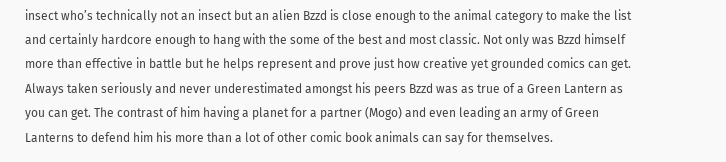insect who’s technically not an insect but an alien Bzzd is close enough to the animal category to make the list and certainly hardcore enough to hang with the some of the best and most classic. Not only was Bzzd himself more than effective in battle but he helps represent and prove just how creative yet grounded comics can get. Always taken seriously and never underestimated amongst his peers Bzzd was as true of a Green Lantern as you can get. The contrast of him having a planet for a partner (Mogo) and even leading an army of Green Lanterns to defend him his more than a lot of other comic book animals can say for themselves.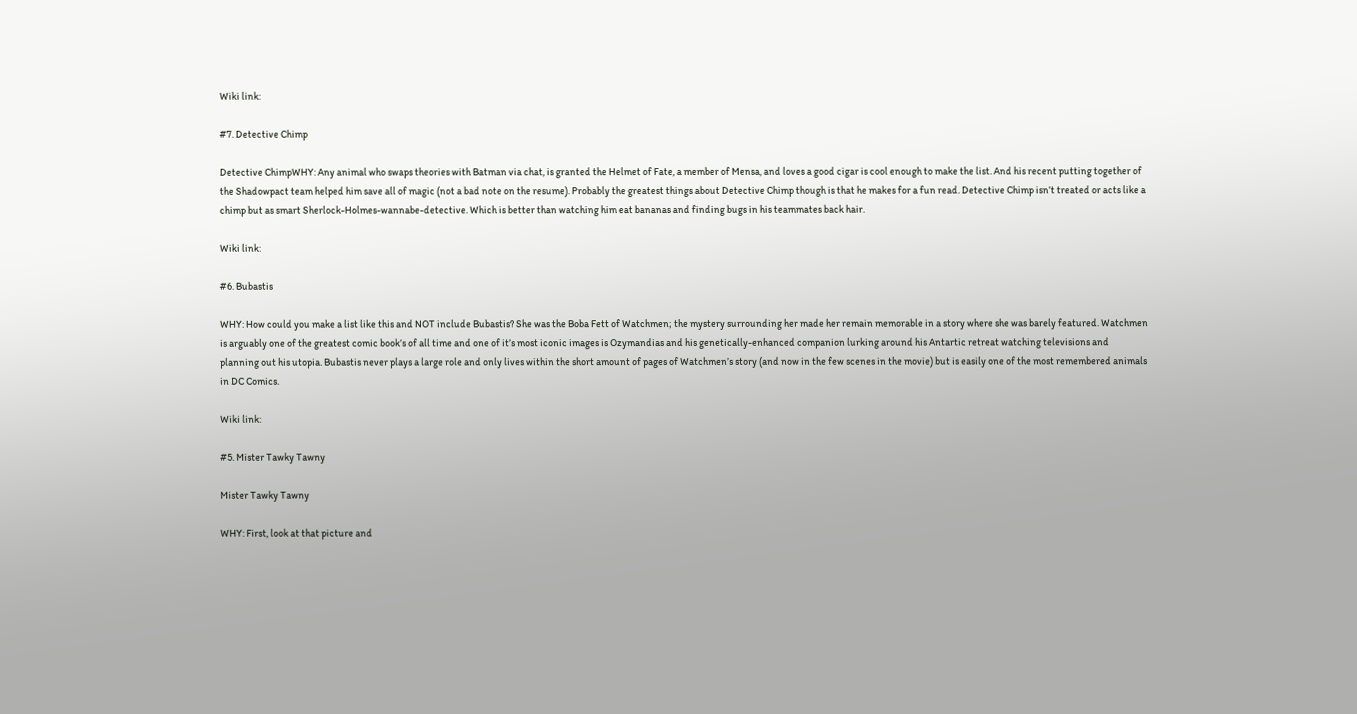Wiki link:

#7. Detective Chimp

Detective ChimpWHY: Any animal who swaps theories with Batman via chat, is granted the Helmet of Fate, a member of Mensa, and loves a good cigar is cool enough to make the list. And his recent putting together of the Shadowpact team helped him save all of magic (not a bad note on the resume). Probably the greatest things about Detective Chimp though is that he makes for a fun read. Detective Chimp isn’t treated or acts like a chimp but as smart Sherlock-Holmes-wannabe-detective. Which is better than watching him eat bananas and finding bugs in his teammates back hair.

Wiki link:

#6. Bubastis

WHY: How could you make a list like this and NOT include Bubastis? She was the Boba Fett of Watchmen; the mystery surrounding her made her remain memorable in a story where she was barely featured. Watchmen is arguably one of the greatest comic book’s of all time and one of it’s most iconic images is Ozymandias and his genetically-enhanced companion lurking around his Antartic retreat watching televisions and planning out his utopia. Bubastis never plays a large role and only lives within the short amount of pages of Watchmen’s story (and now in the few scenes in the movie) but is easily one of the most remembered animals in DC Comics.

Wiki link:

#5. Mister Tawky Tawny

Mister Tawky Tawny

WHY: First, look at that picture and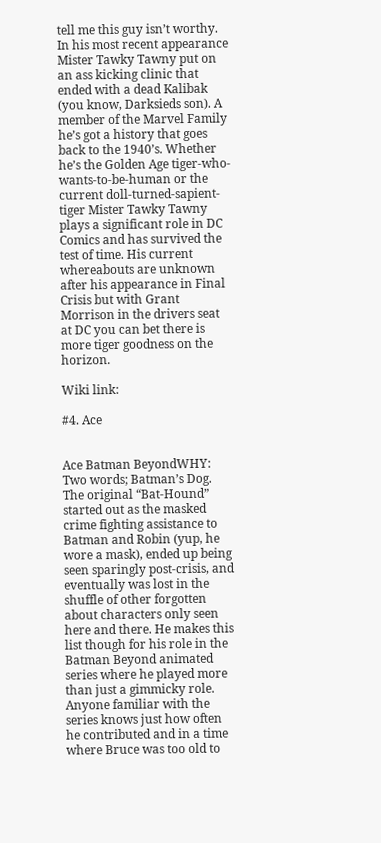tell me this guy isn’t worthy. In his most recent appearance Mister Tawky Tawny put on an ass kicking clinic that ended with a dead Kalibak (you know, Darksieds son). A member of the Marvel Family he’s got a history that goes back to the 1940’s. Whether he’s the Golden Age tiger-who-wants-to-be-human or the current doll-turned-sapient-tiger Mister Tawky Tawny plays a significant role in DC Comics and has survived the test of time. His current whereabouts are unknown after his appearance in Final Crisis but with Grant Morrison in the drivers seat at DC you can bet there is more tiger goodness on the horizon.

Wiki link:

#4. Ace


Ace Batman BeyondWHY: Two words; Batman’s Dog. The original “Bat-Hound” started out as the masked crime fighting assistance to Batman and Robin (yup, he wore a mask), ended up being seen sparingly post-crisis, and eventually was lost in the shuffle of other forgotten about characters only seen here and there. He makes this list though for his role in the Batman Beyond animated series where he played more than just a gimmicky role. Anyone familiar with the series knows just how often he contributed and in a time where Bruce was too old to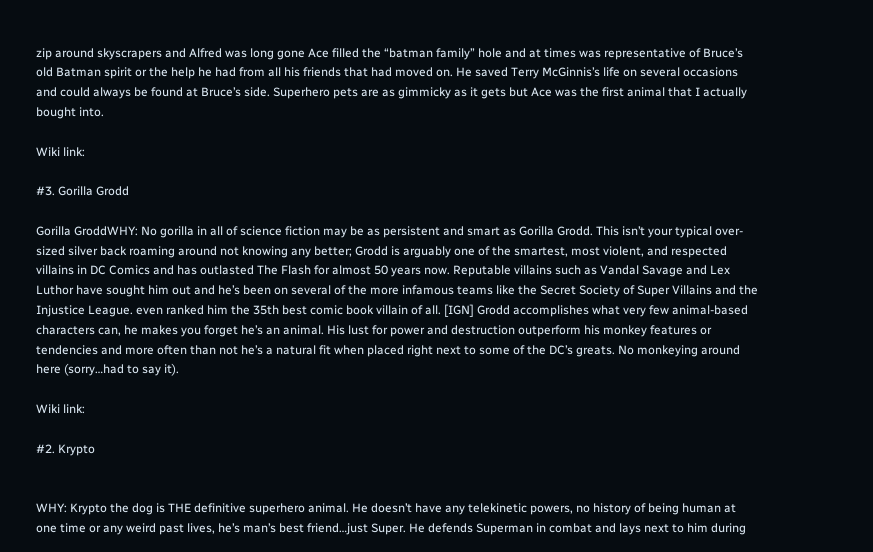zip around skyscrapers and Alfred was long gone Ace filled the “batman family” hole and at times was representative of Bruce’s old Batman spirit or the help he had from all his friends that had moved on. He saved Terry McGinnis’s life on several occasions and could always be found at Bruce’s side. Superhero pets are as gimmicky as it gets but Ace was the first animal that I actually bought into.

Wiki link:

#3. Gorilla Grodd

Gorilla GroddWHY: No gorilla in all of science fiction may be as persistent and smart as Gorilla Grodd. This isn’t your typical over-sized silver back roaming around not knowing any better; Grodd is arguably one of the smartest, most violent, and respected villains in DC Comics and has outlasted The Flash for almost 50 years now. Reputable villains such as Vandal Savage and Lex Luthor have sought him out and he’s been on several of the more infamous teams like the Secret Society of Super Villains and the Injustice League. even ranked him the 35th best comic book villain of all. [IGN] Grodd accomplishes what very few animal-based characters can, he makes you forget he’s an animal. His lust for power and destruction outperform his monkey features or tendencies and more often than not he’s a natural fit when placed right next to some of the DC’s greats. No monkeying around here (sorry…had to say it).

Wiki link:

#2. Krypto


WHY: Krypto the dog is THE definitive superhero animal. He doesn’t have any telekinetic powers, no history of being human at one time or any weird past lives, he’s man’s best friend…just Super. He defends Superman in combat and lays next to him during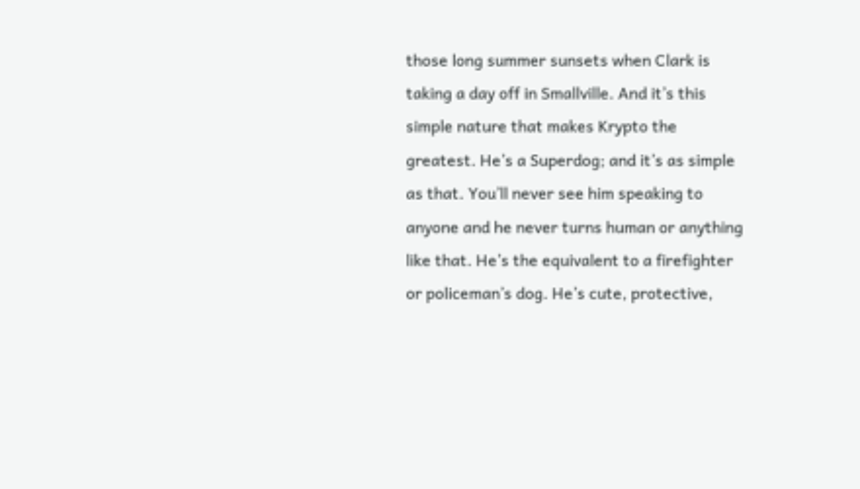those long summer sunsets when Clark is taking a day off in Smallville. And it’s this simple nature that makes Krypto the greatest. He’s a Superdog; and it’s as simple as that. You’ll never see him speaking to anyone and he never turns human or anything like that. He’s the equivalent to a firefighter or policeman’s dog. He’s cute, protective,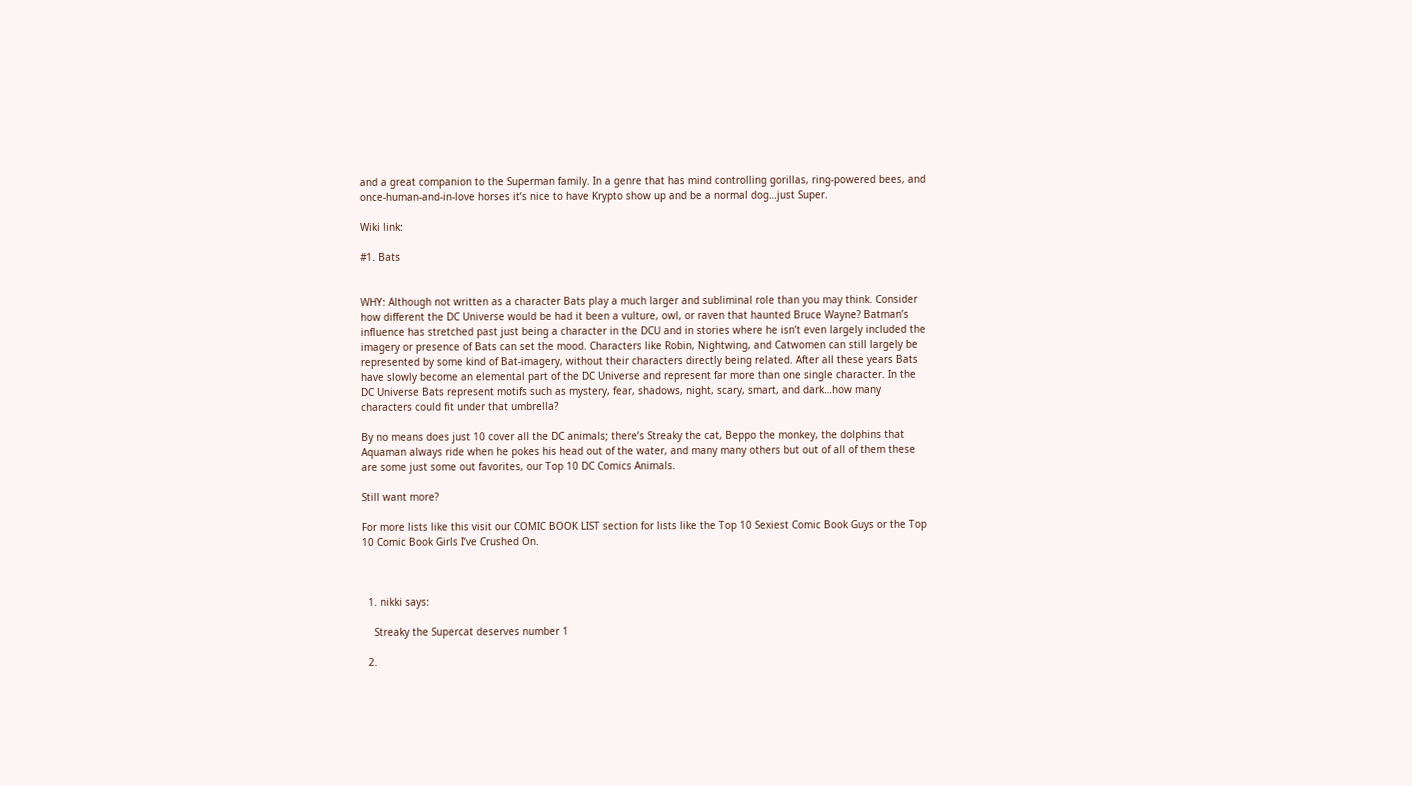and a great companion to the Superman family. In a genre that has mind controlling gorillas, ring-powered bees, and once-human-and-in-love horses it’s nice to have Krypto show up and be a normal dog…just Super.

Wiki link:

#1. Bats


WHY: Although not written as a character Bats play a much larger and subliminal role than you may think. Consider how different the DC Universe would be had it been a vulture, owl, or raven that haunted Bruce Wayne? Batman’s influence has stretched past just being a character in the DCU and in stories where he isn’t even largely included the imagery or presence of Bats can set the mood. Characters like Robin, Nightwing, and Catwomen can still largely be represented by some kind of Bat-imagery, without their characters directly being related. After all these years Bats have slowly become an elemental part of the DC Universe and represent far more than one single character. In the DC Universe Bats represent motifs such as mystery, fear, shadows, night, scary, smart, and dark…how many characters could fit under that umbrella?

By no means does just 10 cover all the DC animals; there’s Streaky the cat, Beppo the monkey, the dolphins that Aquaman always ride when he pokes his head out of the water, and many many others but out of all of them these are some just some out favorites, our Top 10 DC Comics Animals.

Still want more?

For more lists like this visit our COMIC BOOK LIST section for lists like the Top 10 Sexiest Comic Book Guys or the Top 10 Comic Book Girls I’ve Crushed On.



  1. nikki says:

    Streaky the Supercat deserves number 1

  2.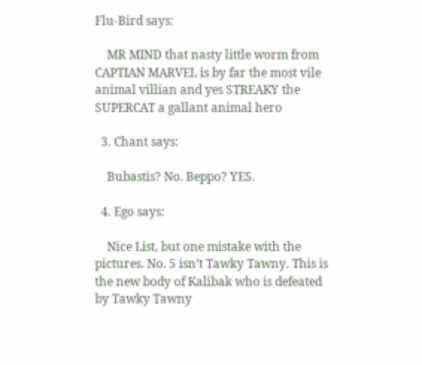Flu-Bird says:

    MR MIND that nasty little worm from CAPTIAN MARVEL is by far the most vile animal villian and yes STREAKY the SUPERCAT a gallant animal hero

  3. Chant says:

    Bubastis? No. Beppo? YES.

  4. Ego says:

    Nice List, but one mistake with the pictures. No. 5 isn’t Tawky Tawny. This is the new body of Kalibak who is defeated by Tawky Tawny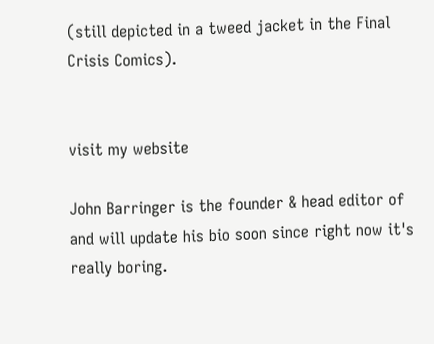(still depicted in a tweed jacket in the Final Crisis Comics).


visit my website

John Barringer is the founder & head editor of and will update his bio soon since right now it's really boring.